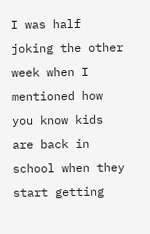I was half joking the other week when I mentioned how you know kids are back in school when they start getting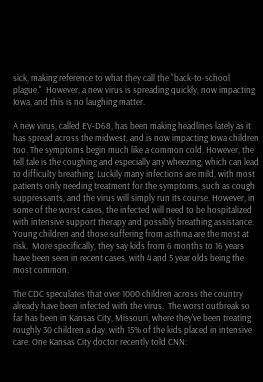sick, making reference to what they call the "back-to-school plague."  However, a new virus is spreading quickly, now impacting Iowa, and this is no laughing matter.

A new virus, called EV-D68, has been making headlines lately as it has spread across the midwest, and is now impacting Iowa children too. The symptoms begin much like a common cold. However, the tell tale is the coughing and especially any wheezing, which can lead to difficulty breathing. Luckily many infections are mild, with most patients only needing treatment for the symptoms, such as cough suppressants, and the virus will simply run its course. However, in some of the worst cases, the infected will need to be hospitalized with intensive support therapy and possibly breathing assistance. Young children and those suffering from asthma are the most at risk.  More specifically, they say kids from 6 months to 16 years have been seen in recent cases, with 4 and 5 year olds being the most common.

The CDC speculates that over 1000 children across the country already have been infected with the virus.  The worst outbreak so far has been in Kansas City, Missouri, where they've been treating roughly 30 children a day, with 15% of the kids placed in intensive care. One Kansas City doctor recently told CNN: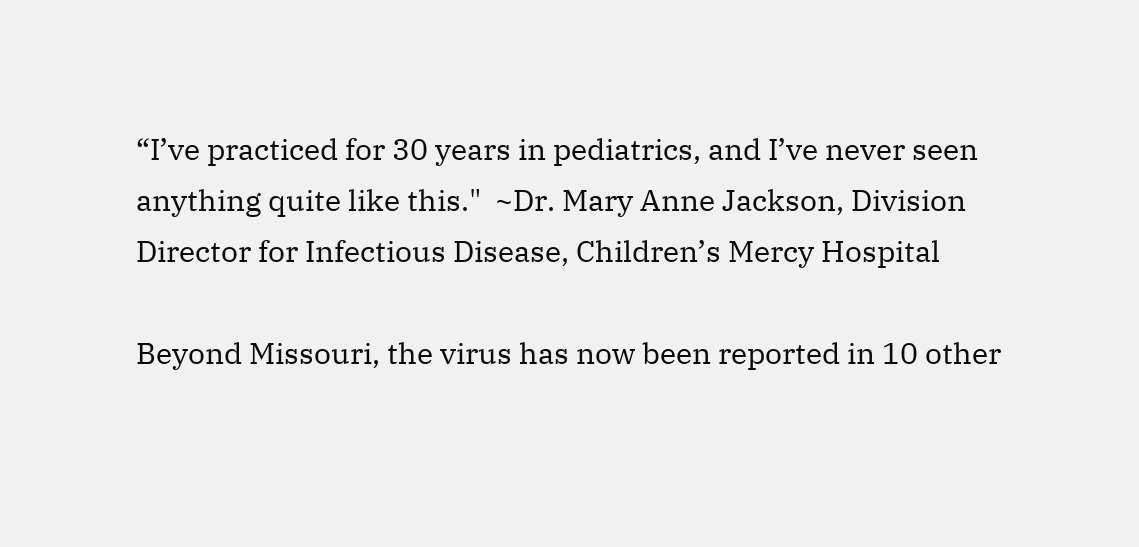“I’ve practiced for 30 years in pediatrics, and I’ve never seen anything quite like this."  ~Dr. Mary Anne Jackson, Division Director for Infectious Disease, Children’s Mercy Hospital

Beyond Missouri, the virus has now been reported in 10 other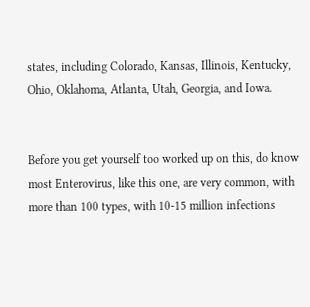states, including Colorado, Kansas, Illinois, Kentucky, Ohio, Oklahoma, Atlanta, Utah, Georgia, and Iowa.


Before you get yourself too worked up on this, do know most Enterovirus, like this one, are very common, with more than 100 types, with 10-15 million infections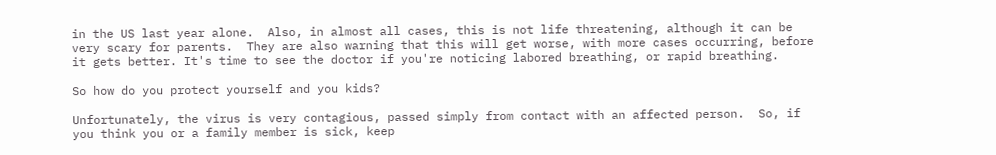in the US last year alone.  Also, in almost all cases, this is not life threatening, although it can be very scary for parents.  They are also warning that this will get worse, with more cases occurring, before it gets better. It's time to see the doctor if you're noticing labored breathing, or rapid breathing.

So how do you protect yourself and you kids?

Unfortunately, the virus is very contagious, passed simply from contact with an affected person.  So, if you think you or a family member is sick, keep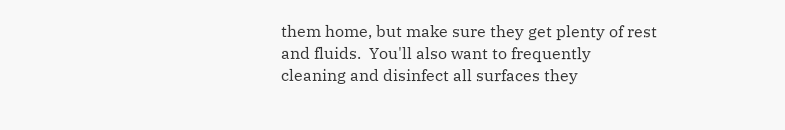them home, but make sure they get plenty of rest and fluids.  You'll also want to frequently cleaning and disinfect all surfaces they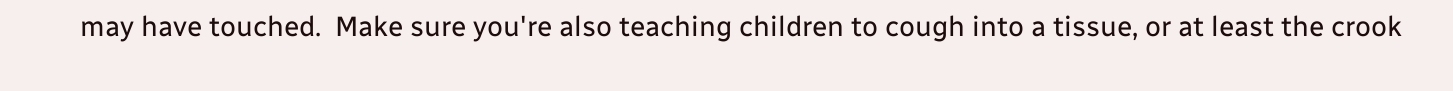may have touched.  Make sure you're also teaching children to cough into a tissue, or at least the crook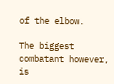of the elbow.

The biggest combatant however, is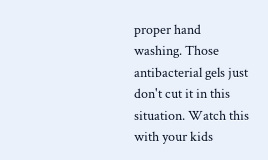proper hand washing. Those antibacterial gels just don't cut it in this situation. Watch this with your kids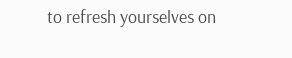to refresh yourselves on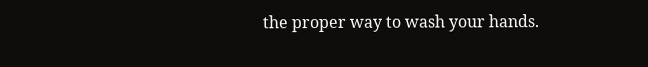the proper way to wash your hands.